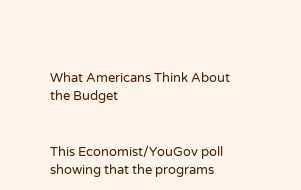What Americans Think About the Budget


This Economist/YouGov poll showing that the programs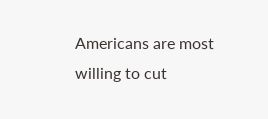Americans are most willing to cut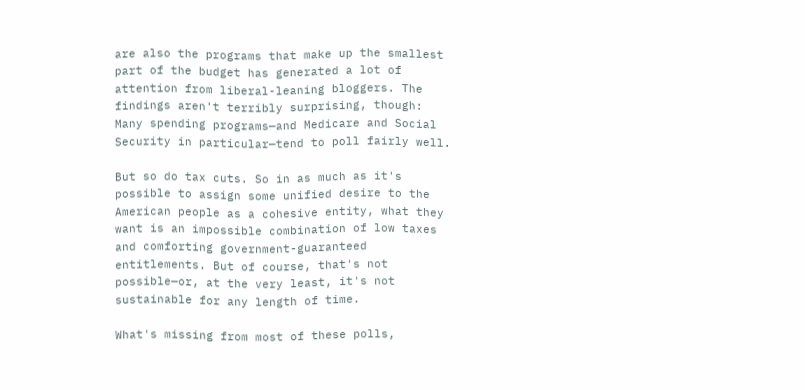are also the programs that make up the smallest part of the budget has generated a lot of attention from liberal-leaning bloggers. The findings aren't terribly surprising, though: Many spending programs—and Medicare and Social Security in particular—tend to poll fairly well.

But so do tax cuts. So in as much as it's possible to assign some unified desire to the American people as a cohesive entity, what they want is an impossible combination of low taxes and comforting government-guaranteed entitlements. But of course, that's not possible—or, at the very least, it's not sustainable for any length of time.

What's missing from most of these polls,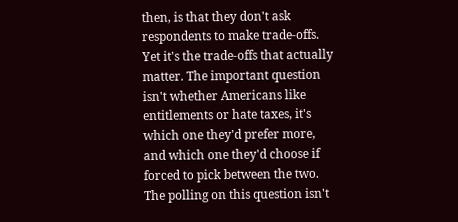then, is that they don't ask respondents to make trade-offs. Yet it's the trade-offs that actually matter. The important question isn't whether Americans like entitlements or hate taxes, it's which one they'd prefer more, and which one they'd choose if forced to pick between the two. The polling on this question isn't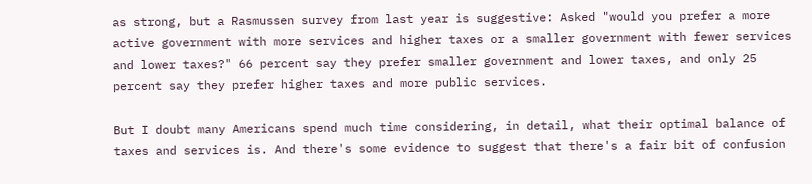as strong, but a Rasmussen survey from last year is suggestive: Asked "would you prefer a more active government with more services and higher taxes or a smaller government with fewer services and lower taxes?" 66 percent say they prefer smaller government and lower taxes, and only 25 percent say they prefer higher taxes and more public services.

But I doubt many Americans spend much time considering, in detail, what their optimal balance of taxes and services is. And there's some evidence to suggest that there's a fair bit of confusion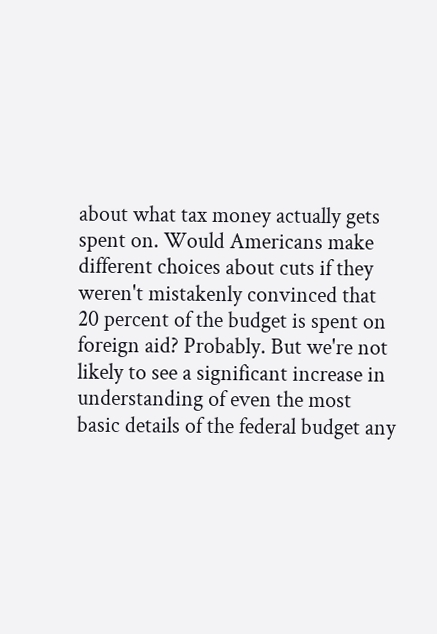about what tax money actually gets spent on. Would Americans make different choices about cuts if they weren't mistakenly convinced that 20 percent of the budget is spent on foreign aid? Probably. But we're not likely to see a significant increase in understanding of even the most basic details of the federal budget any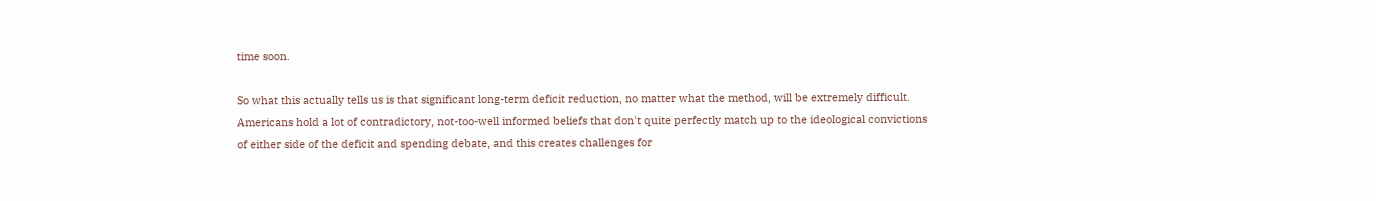time soon.

So what this actually tells us is that significant long-term deficit reduction, no matter what the method, will be extremely difficult. Americans hold a lot of contradictory, not-too-well informed beliefs that don't quite perfectly match up to the ideological convictions of either side of the deficit and spending debate, and this creates challenges for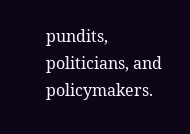pundits, politicians, and policymakers.